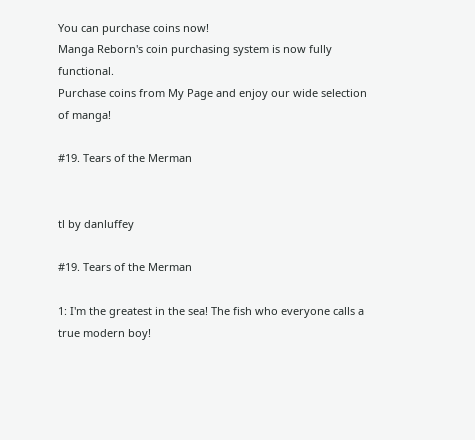You can purchase coins now!
Manga Reborn's coin purchasing system is now fully functional.
Purchase coins from My Page and enjoy our wide selection of manga!

#19. Tears of the Merman


tl by danluffey

#19. Tears of the Merman

1: I'm the greatest in the sea! The fish who everyone calls a true modern boy!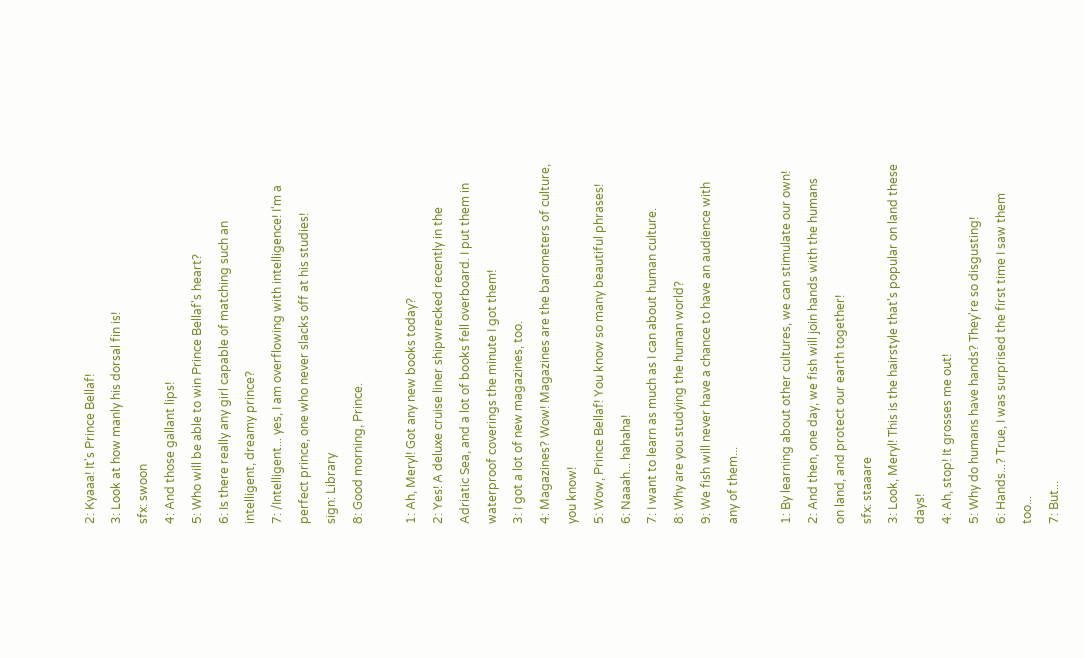2: Kyaaa! It's Prince Bellaf!
3: Look at how manly his dorsal fin is!
sfx: swoon
4: And those gallant lips!
5: Who will be able to win Prince Bellaf's heart?
6: Is there really any girl capable of matching such an intelligent, dreamy prince?
7: /Intelligent... yes, I am overflowing with intelligence! I'm a perfect prince, one who never slacks off at his studies!
sign: Library
8: Good morning, Prince.

1: Ah, Meryl! Got any new books today?
2: Yes! A deluxe cruise liner shipwrecked recently in the Adriatic Sea, and a lot of books fell overboard. I put them in waterproof coverings the minute I got them!
3: I got a lot of new magazines, too.
4: Magazines? Wow! Magazines are the barometers of culture, you know!
5: Wow, Prince Bellaf! You know so many beautiful phrases!
6: Naaah... hahaha!
7: I want to learn as much as I can about human culture.
8: Why are you studying the human world?
9: We fish will never have a chance to have an audience with any of them...

1: By learning about other cultures, we can stimulate our own!
2: And then, one day, we fish will join hands with the humans on land, and protect our earth together!
sfx: staaare
3: Look, Meryl! This is the hairstyle that's popular on land these days!
4: Ah, stop! It grosses me out!
5: Why do humans have hands? They're so disgusting!
6: Hands...? True, I was surprised the first time I saw them too...
7: But...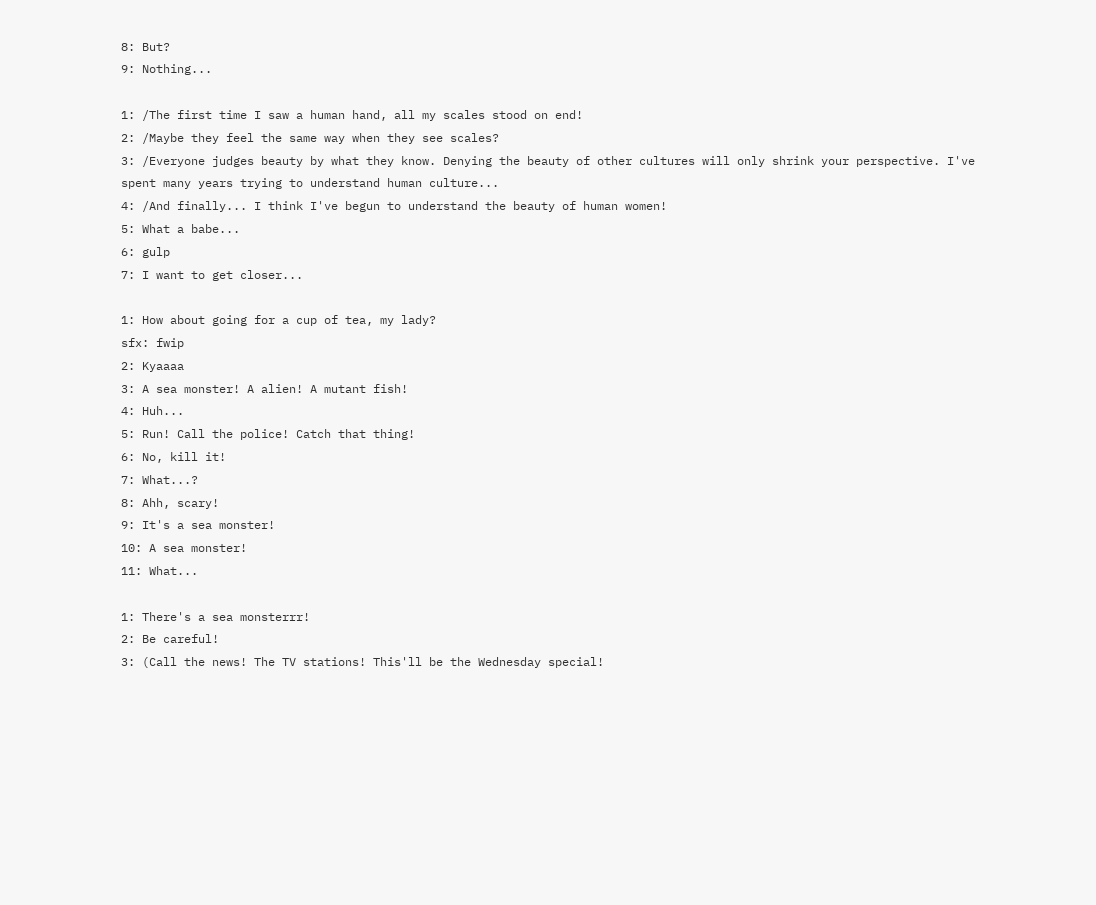8: But?
9: Nothing...

1: /The first time I saw a human hand, all my scales stood on end!
2: /Maybe they feel the same way when they see scales?
3: /Everyone judges beauty by what they know. Denying the beauty of other cultures will only shrink your perspective. I've spent many years trying to understand human culture...
4: /And finally... I think I've begun to understand the beauty of human women!
5: What a babe...
6: gulp
7: I want to get closer...

1: How about going for a cup of tea, my lady?
sfx: fwip
2: Kyaaaa
3: A sea monster! A alien! A mutant fish!
4: Huh...
5: Run! Call the police! Catch that thing!
6: No, kill it!
7: What...?
8: Ahh, scary!
9: It's a sea monster!
10: A sea monster!
11: What...

1: There's a sea monsterrr!
2: Be careful!
3: (Call the news! The TV stations! This'll be the Wednesday special!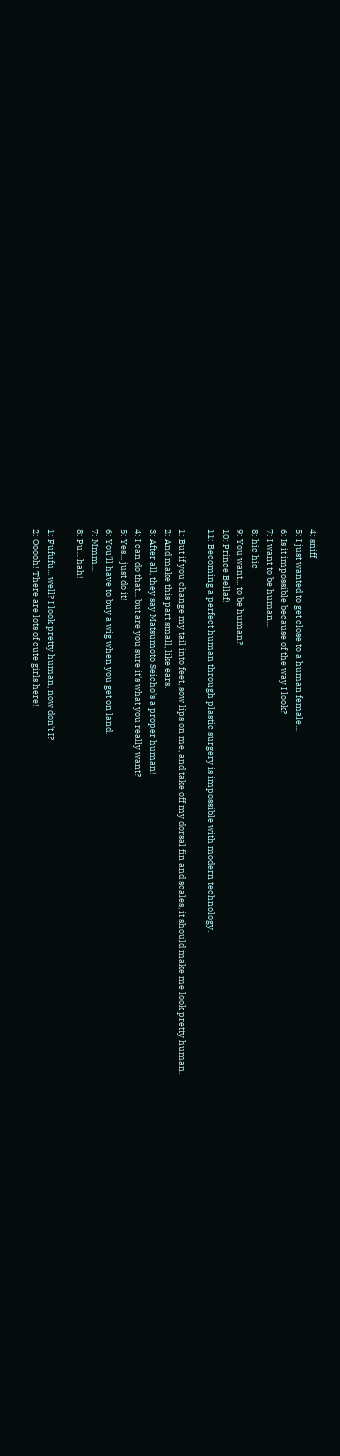4: sniff
5: I just wanted to get close to a human female...
6: Is it impossible because of the way I look?
7: I want to be human...
8: hic hic
9: You want... to be human?
10: Prince Bellaf!
11: Becoming a perfect human through plastic surgery is impossible with modern technology.

1: But if you change my tail into feet, sow lips on me, and take off my dorsal fin and scales, it should make me look pretty human.
2: And make this part small, like ears.
3: After all, they say Matsumoto Seicho's a proper human!
4: I can do that... but are you sure it's what you really want?
5: Yes... just do it!
6: You'll have to buy a wig when you get on land.
7: Mmm...
8: Pu... hah!

1: Fufufu... well? I look pretty human, now don't I?
2: Ooooh! There are lots of cute girls here!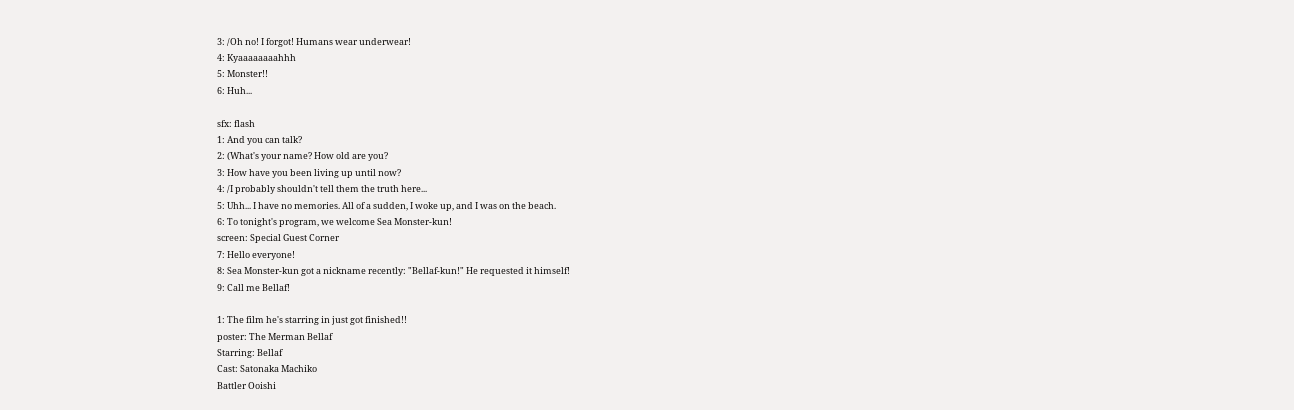3: /Oh no! I forgot! Humans wear underwear!
4: Kyaaaaaaaahhh
5: Monster!!
6: Huh...

sfx: flash
1: And you can talk?
2: (What's your name? How old are you?
3: How have you been living up until now?
4: /I probably shouldn't tell them the truth here...
5: Uhh... I have no memories. All of a sudden, I woke up, and I was on the beach.
6: To tonight's program, we welcome Sea Monster-kun!
screen: Special Guest Corner
7: Hello everyone!
8: Sea Monster-kun got a nickname recently: "Bellaf-kun!" He requested it himself!
9: Call me Bellaf!

1: The film he's starring in just got finished!!
poster: The Merman Bellaf
Starring: Bellaf
Cast: Satonaka Machiko
Battler Ooishi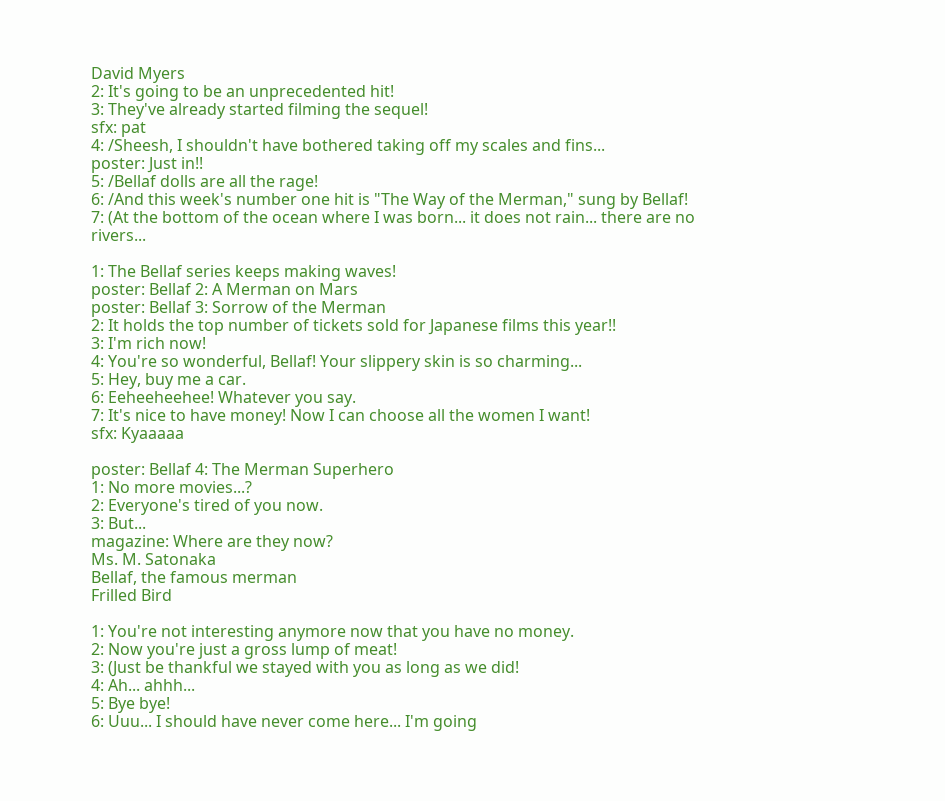David Myers
2: It's going to be an unprecedented hit!
3: They've already started filming the sequel!
sfx: pat
4: /Sheesh, I shouldn't have bothered taking off my scales and fins...
poster: Just in!!
5: /Bellaf dolls are all the rage!
6: /And this week's number one hit is "The Way of the Merman," sung by Bellaf!
7: (At the bottom of the ocean where I was born... it does not rain... there are no rivers...

1: The Bellaf series keeps making waves!
poster: Bellaf 2: A Merman on Mars
poster: Bellaf 3: Sorrow of the Merman
2: It holds the top number of tickets sold for Japanese films this year!!
3: I'm rich now!
4: You're so wonderful, Bellaf! Your slippery skin is so charming...
5: Hey, buy me a car.
6: Eeheeheehee! Whatever you say.
7: It's nice to have money! Now I can choose all the women I want!
sfx: Kyaaaaa

poster: Bellaf 4: The Merman Superhero
1: No more movies...?
2: Everyone's tired of you now.
3: But...
magazine: Where are they now?
Ms. M. Satonaka
Bellaf, the famous merman
Frilled Bird

1: You're not interesting anymore now that you have no money.
2: Now you're just a gross lump of meat!
3: (Just be thankful we stayed with you as long as we did!
4: Ah... ahhh...
5: Bye bye!
6: Uuu... I should have never come here... I'm going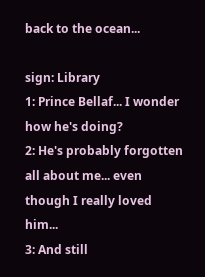back to the ocean...

sign: Library
1: Prince Bellaf... I wonder how he's doing?
2: He's probably forgotten all about me... even though I really loved him...
3: And still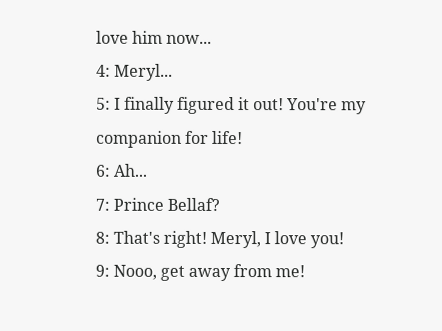love him now...
4: Meryl...
5: I finally figured it out! You're my companion for life!
6: Ah...
7: Prince Bellaf?
8: That's right! Meryl, I love you!
9: Nooo, get away from me!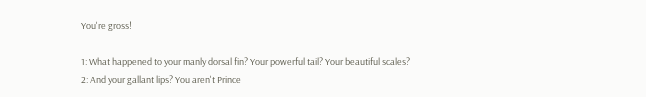You're gross!

1: What happened to your manly dorsal fin? Your powerful tail? Your beautiful scales?
2: And your gallant lips? You aren't Prince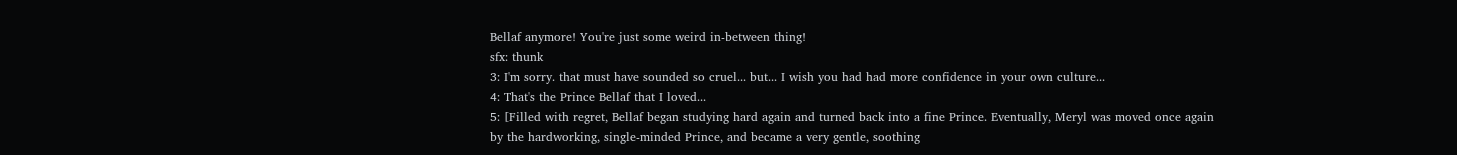Bellaf anymore! You're just some weird in-between thing!
sfx: thunk
3: I'm sorry. that must have sounded so cruel... but... I wish you had had more confidence in your own culture...
4: That's the Prince Bellaf that I loved...
5: [Filled with regret, Bellaf began studying hard again and turned back into a fine Prince. Eventually, Meryl was moved once again by the hardworking, single-minded Prince, and became a very gentle, soothing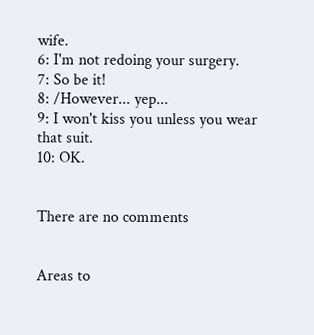wife.
6: I'm not redoing your surgery.
7: So be it!
8: /However... yep...
9: I won't kiss you unless you wear that suit.
10: OK.


There are no comments


Areas to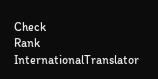Check
Rank InternationalTranslator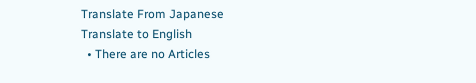Translate From Japanese
Translate to English
  • There are no Articles